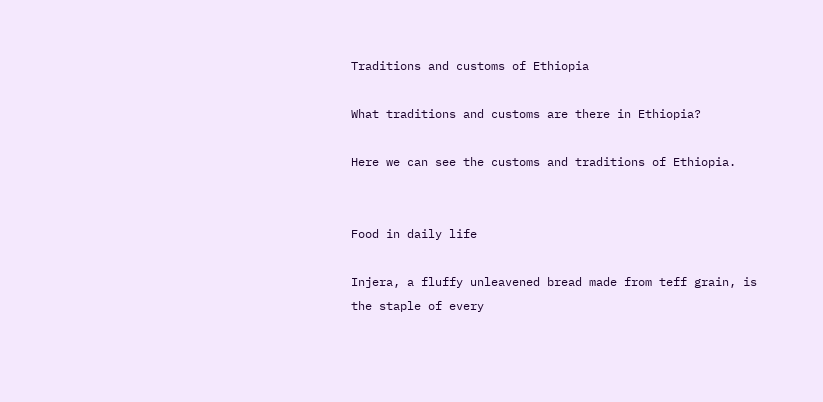Traditions and customs of Ethiopia

What traditions and customs are there in Ethiopia?

Here we can see the customs and traditions of Ethiopia.


Food in daily life

Injera, a fluffy unleavened bread made from teff grain, is the staple of every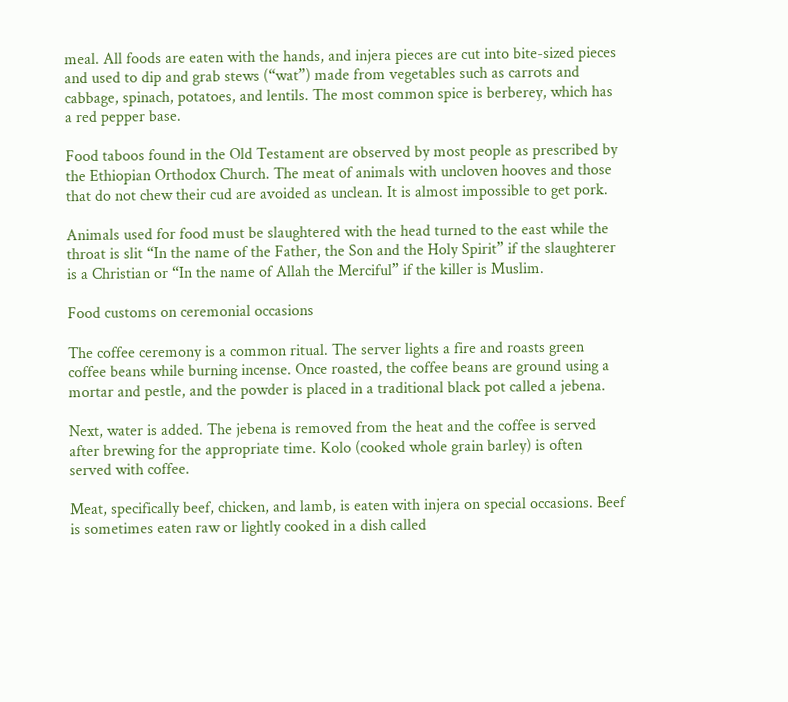meal. All foods are eaten with the hands, and injera pieces are cut into bite-sized pieces and used to dip and grab stews (“wat”) made from vegetables such as carrots and cabbage, spinach, potatoes, and lentils. The most common spice is berberey, which has a red pepper base.

Food taboos found in the Old Testament are observed by most people as prescribed by the Ethiopian Orthodox Church. The meat of animals with uncloven hooves and those that do not chew their cud are avoided as unclean. It is almost impossible to get pork.

Animals used for food must be slaughtered with the head turned to the east while the throat is slit “In the name of the Father, the Son and the Holy Spirit” if the slaughterer is a Christian or “In the name of Allah the Merciful” if the killer is Muslim.

Food customs on ceremonial occasions

The coffee ceremony is a common ritual. The server lights a fire and roasts green coffee beans while burning incense. Once roasted, the coffee beans are ground using a mortar and pestle, and the powder is placed in a traditional black pot called a jebena.

Next, water is added. The jebena is removed from the heat and the coffee is served after brewing for the appropriate time. Kolo (cooked whole grain barley) is often served with coffee.

Meat, specifically beef, chicken, and lamb, is eaten with injera on special occasions. Beef is sometimes eaten raw or lightly cooked in a dish called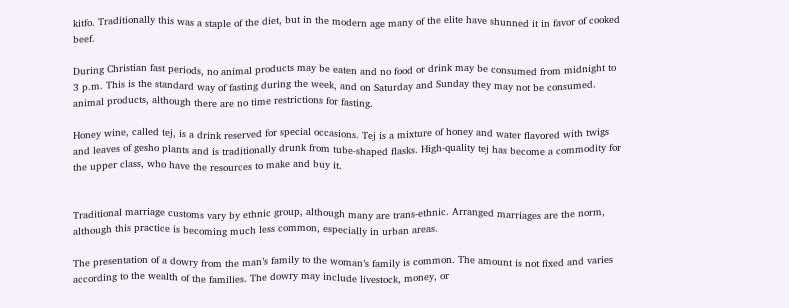kitfo. Traditionally this was a staple of the diet, but in the modern age many of the elite have shunned it in favor of cooked beef.

During Christian fast periods, no animal products may be eaten and no food or drink may be consumed from midnight to 3 p.m. This is the standard way of fasting during the week, and on Saturday and Sunday they may not be consumed. animal products, although there are no time restrictions for fasting.

Honey wine, called tej, is a drink reserved for special occasions. Tej is a mixture of honey and water flavored with twigs and leaves of gesho plants and is traditionally drunk from tube-shaped flasks. High-quality tej has become a commodity for the upper class, who have the resources to make and buy it.


Traditional marriage customs vary by ethnic group, although many are trans-ethnic. Arranged marriages are the norm, although this practice is becoming much less common, especially in urban areas.

The presentation of a dowry from the man’s family to the woman’s family is common. The amount is not fixed and varies according to the wealth of the families. The dowry may include livestock, money, or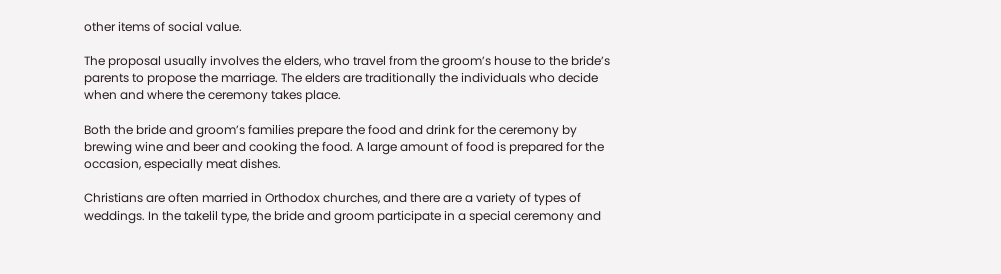other items of social value.

The proposal usually involves the elders, who travel from the groom’s house to the bride’s parents to propose the marriage. The elders are traditionally the individuals who decide when and where the ceremony takes place.

Both the bride and groom’s families prepare the food and drink for the ceremony by brewing wine and beer and cooking the food. A large amount of food is prepared for the occasion, especially meat dishes.

Christians are often married in Orthodox churches, and there are a variety of types of weddings. In the takelil type, the bride and groom participate in a special ceremony and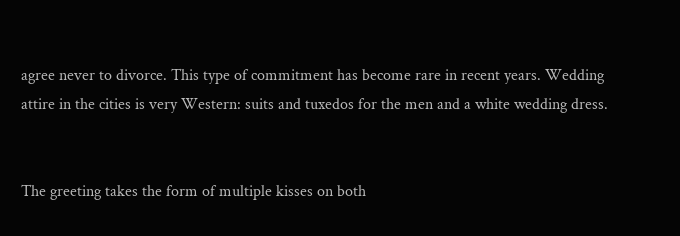agree never to divorce. This type of commitment has become rare in recent years. Wedding attire in the cities is very Western: suits and tuxedos for the men and a white wedding dress.


The greeting takes the form of multiple kisses on both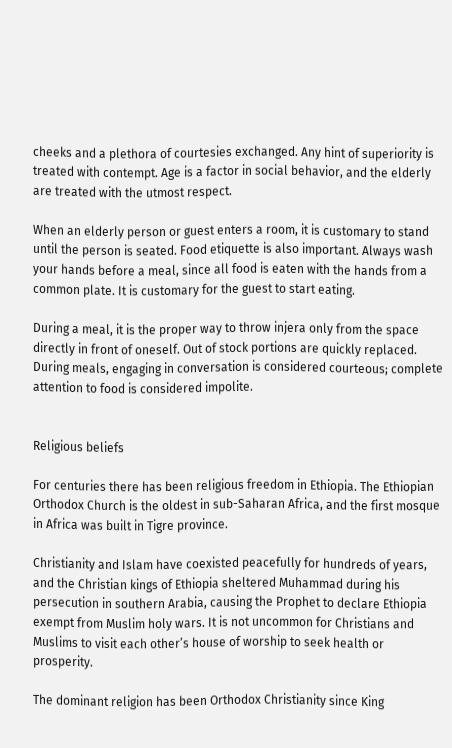cheeks and a plethora of courtesies exchanged. Any hint of superiority is treated with contempt. Age is a factor in social behavior, and the elderly are treated with the utmost respect.

When an elderly person or guest enters a room, it is customary to stand until the person is seated. Food etiquette is also important. Always wash your hands before a meal, since all food is eaten with the hands from a common plate. It is customary for the guest to start eating.

During a meal, it is the proper way to throw injera only from the space directly in front of oneself. Out of stock portions are quickly replaced. During meals, engaging in conversation is considered courteous; complete attention to food is considered impolite.


Religious beliefs

For centuries there has been religious freedom in Ethiopia. The Ethiopian Orthodox Church is the oldest in sub-Saharan Africa, and the first mosque in Africa was built in Tigre province.

Christianity and Islam have coexisted peacefully for hundreds of years, and the Christian kings of Ethiopia sheltered Muhammad during his persecution in southern Arabia, causing the Prophet to declare Ethiopia exempt from Muslim holy wars. It is not uncommon for Christians and Muslims to visit each other’s house of worship to seek health or prosperity.

The dominant religion has been Orthodox Christianity since King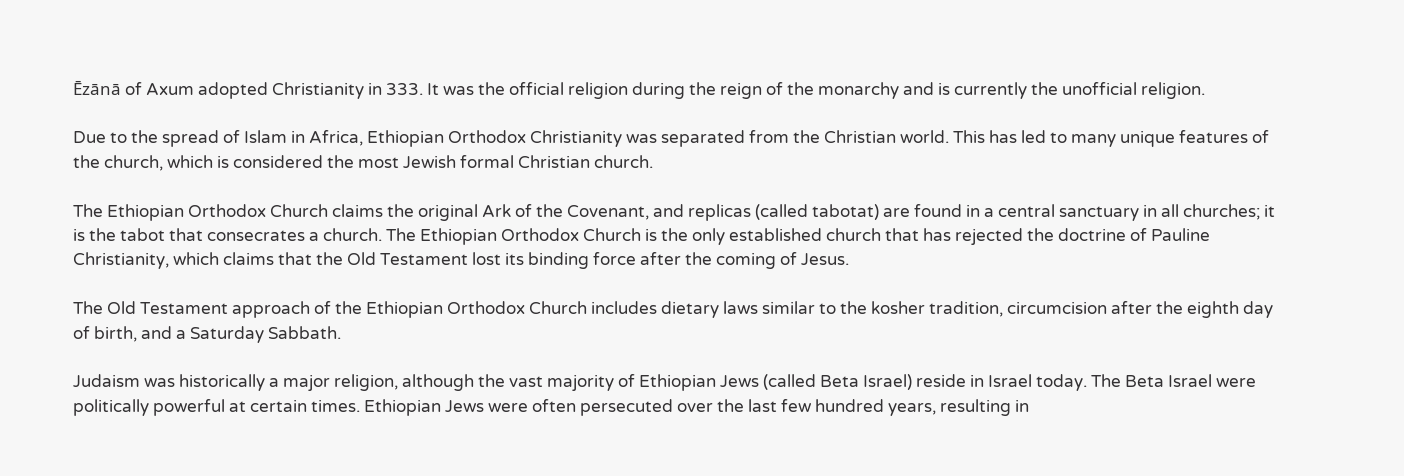Ēzānā of Axum adopted Christianity in 333. It was the official religion during the reign of the monarchy and is currently the unofficial religion.

Due to the spread of Islam in Africa, Ethiopian Orthodox Christianity was separated from the Christian world. This has led to many unique features of the church, which is considered the most Jewish formal Christian church.

The Ethiopian Orthodox Church claims the original Ark of the Covenant, and replicas (called tabotat) are found in a central sanctuary in all churches; it is the tabot that consecrates a church. The Ethiopian Orthodox Church is the only established church that has rejected the doctrine of Pauline Christianity, which claims that the Old Testament lost its binding force after the coming of Jesus.

The Old Testament approach of the Ethiopian Orthodox Church includes dietary laws similar to the kosher tradition, circumcision after the eighth day of birth, and a Saturday Sabbath.

Judaism was historically a major religion, although the vast majority of Ethiopian Jews (called Beta Israel) reside in Israel today. The Beta Israel were politically powerful at certain times. Ethiopian Jews were often persecuted over the last few hundred years, resulting in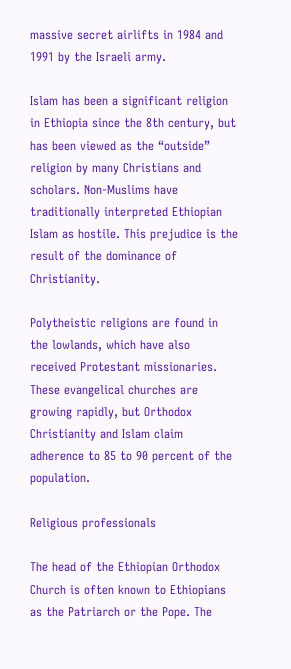massive secret airlifts in 1984 and 1991 by the Israeli army.

Islam has been a significant religion in Ethiopia since the 8th century, but has been viewed as the “outside” religion by many Christians and scholars. Non-Muslims have traditionally interpreted Ethiopian Islam as hostile. This prejudice is the result of the dominance of Christianity.

Polytheistic religions are found in the lowlands, which have also received Protestant missionaries. These evangelical churches are growing rapidly, but Orthodox Christianity and Islam claim adherence to 85 to 90 percent of the population.

Religious professionals

The head of the Ethiopian Orthodox Church is often known to Ethiopians as the Patriarch or the Pope. The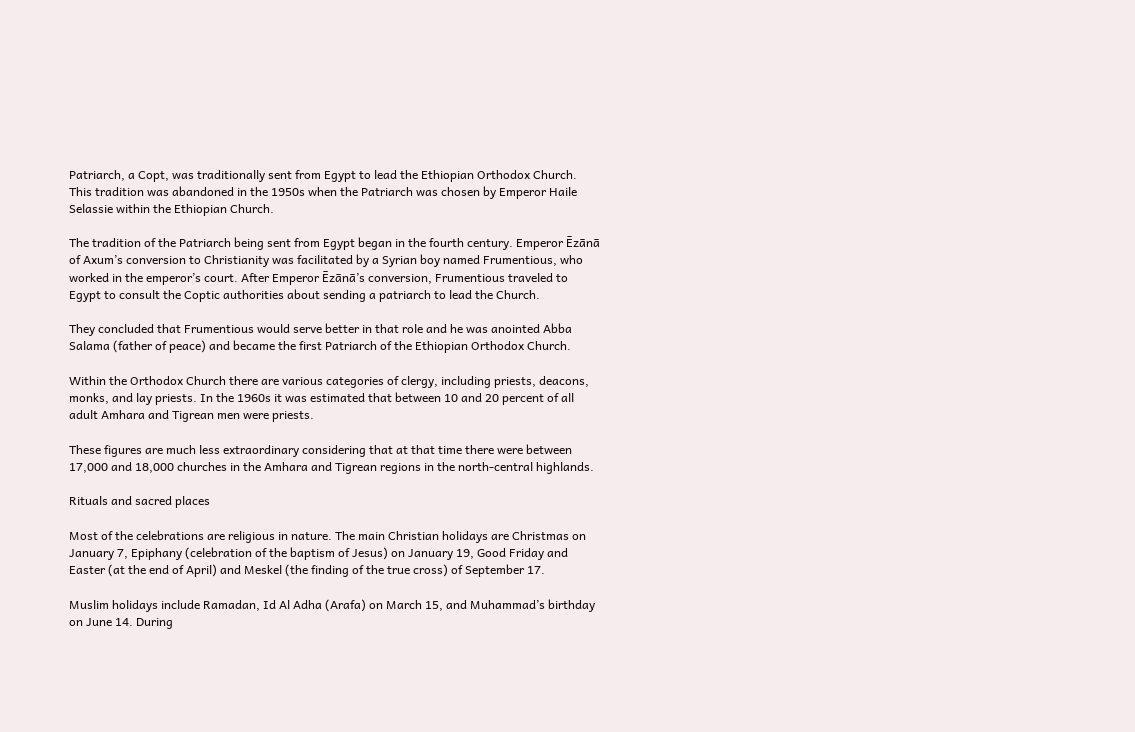Patriarch, a Copt, was traditionally sent from Egypt to lead the Ethiopian Orthodox Church. This tradition was abandoned in the 1950s when the Patriarch was chosen by Emperor Haile Selassie within the Ethiopian Church.

The tradition of the Patriarch being sent from Egypt began in the fourth century. Emperor Ēzānā of Axum’s conversion to Christianity was facilitated by a Syrian boy named Frumentious, who worked in the emperor’s court. After Emperor Ēzānā’s conversion, Frumentious traveled to Egypt to consult the Coptic authorities about sending a patriarch to lead the Church.

They concluded that Frumentious would serve better in that role and he was anointed Abba Salama (father of peace) and became the first Patriarch of the Ethiopian Orthodox Church.

Within the Orthodox Church there are various categories of clergy, including priests, deacons, monks, and lay priests. In the 1960s it was estimated that between 10 and 20 percent of all adult Amhara and Tigrean men were priests.

These figures are much less extraordinary considering that at that time there were between 17,000 and 18,000 churches in the Amhara and Tigrean regions in the north-central highlands.

Rituals and sacred places

Most of the celebrations are religious in nature. The main Christian holidays are Christmas on January 7, Epiphany (celebration of the baptism of Jesus) on January 19, Good Friday and Easter (at the end of April) and Meskel (the finding of the true cross) of September 17.

Muslim holidays include Ramadan, Id Al Adha (Arafa) on March 15, and Muhammad’s birthday on June 14. During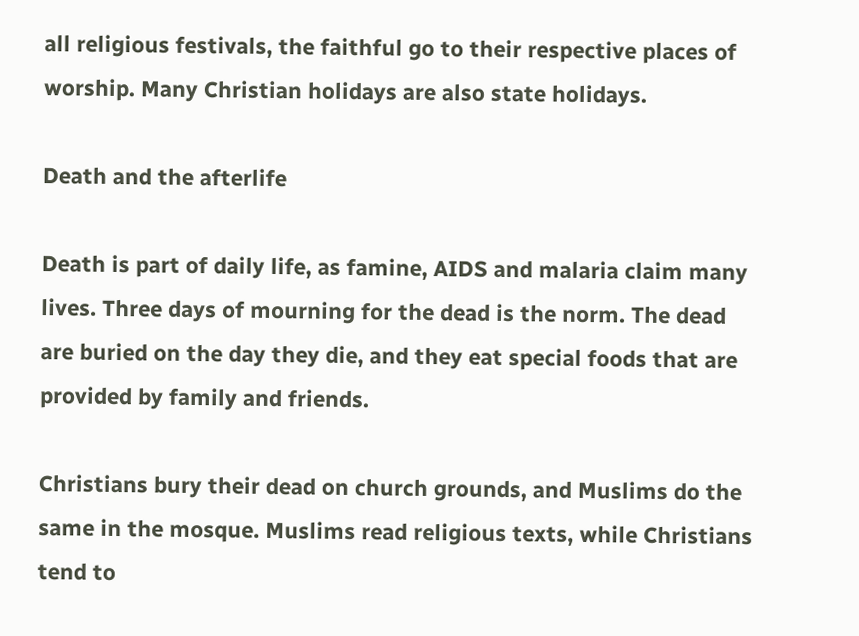all religious festivals, the faithful go to their respective places of worship. Many Christian holidays are also state holidays.

Death and the afterlife

Death is part of daily life, as famine, AIDS and malaria claim many lives. Three days of mourning for the dead is the norm. The dead are buried on the day they die, and they eat special foods that are provided by family and friends.

Christians bury their dead on church grounds, and Muslims do the same in the mosque. Muslims read religious texts, while Christians tend to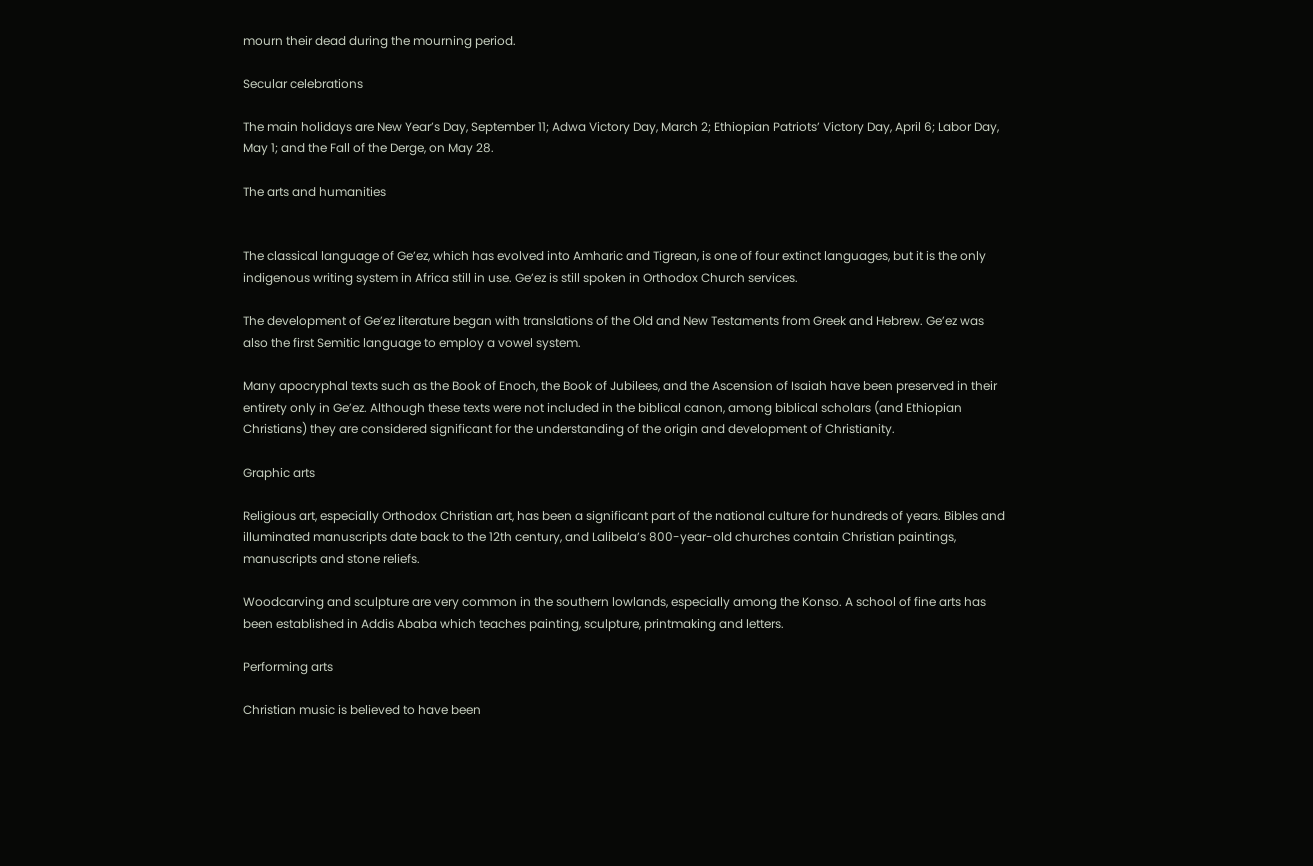mourn their dead during the mourning period.

Secular celebrations

The main holidays are New Year’s Day, September 11; Adwa Victory Day, March 2; Ethiopian Patriots’ Victory Day, April 6; Labor Day, May 1; and the Fall of the Derge, on May 28.

The arts and humanities


The classical language of Ge’ez, which has evolved into Amharic and Tigrean, is one of four extinct languages, but it is the only indigenous writing system in Africa still in use. Ge’ez is still spoken in Orthodox Church services.

The development of Ge’ez literature began with translations of the Old and New Testaments from Greek and Hebrew. Ge’ez was also the first Semitic language to employ a vowel system.

Many apocryphal texts such as the Book of Enoch, the Book of Jubilees, and the Ascension of Isaiah have been preserved in their entirety only in Ge’ez. Although these texts were not included in the biblical canon, among biblical scholars (and Ethiopian Christians) they are considered significant for the understanding of the origin and development of Christianity.

Graphic arts

Religious art, especially Orthodox Christian art, has been a significant part of the national culture for hundreds of years. Bibles and illuminated manuscripts date back to the 12th century, and Lalibela’s 800-year-old churches contain Christian paintings, manuscripts and stone reliefs.

Woodcarving and sculpture are very common in the southern lowlands, especially among the Konso. A school of fine arts has been established in Addis Ababa which teaches painting, sculpture, printmaking and letters.

Performing arts

Christian music is believed to have been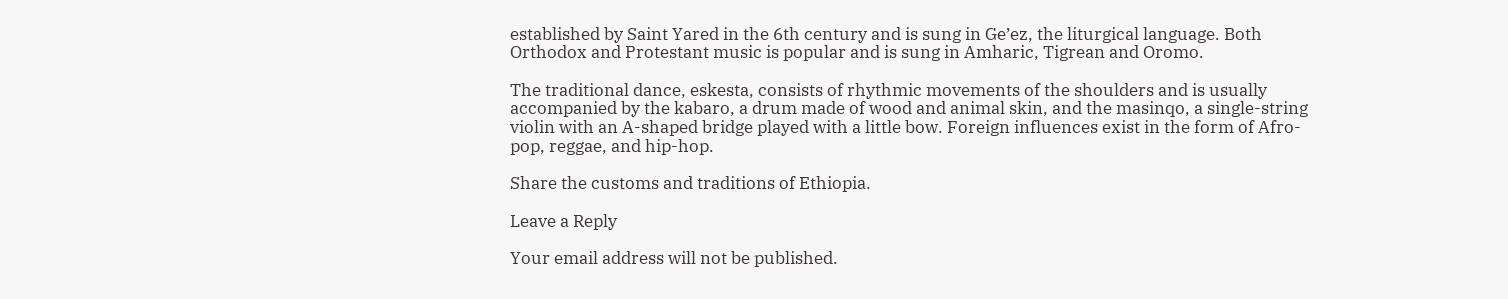established by Saint Yared in the 6th century and is sung in Ge’ez, the liturgical language. Both Orthodox and Protestant music is popular and is sung in Amharic, Tigrean and Oromo.

The traditional dance, eskesta, consists of rhythmic movements of the shoulders and is usually accompanied by the kabaro, a drum made of wood and animal skin, and the masinqo, a single-string violin with an A-shaped bridge played with a little bow. Foreign influences exist in the form of Afro-pop, reggae, and hip-hop.

Share the customs and traditions of Ethiopia.

Leave a Reply

Your email address will not be published.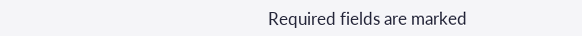Required fields are marked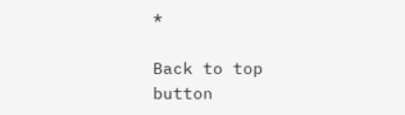*

Back to top button